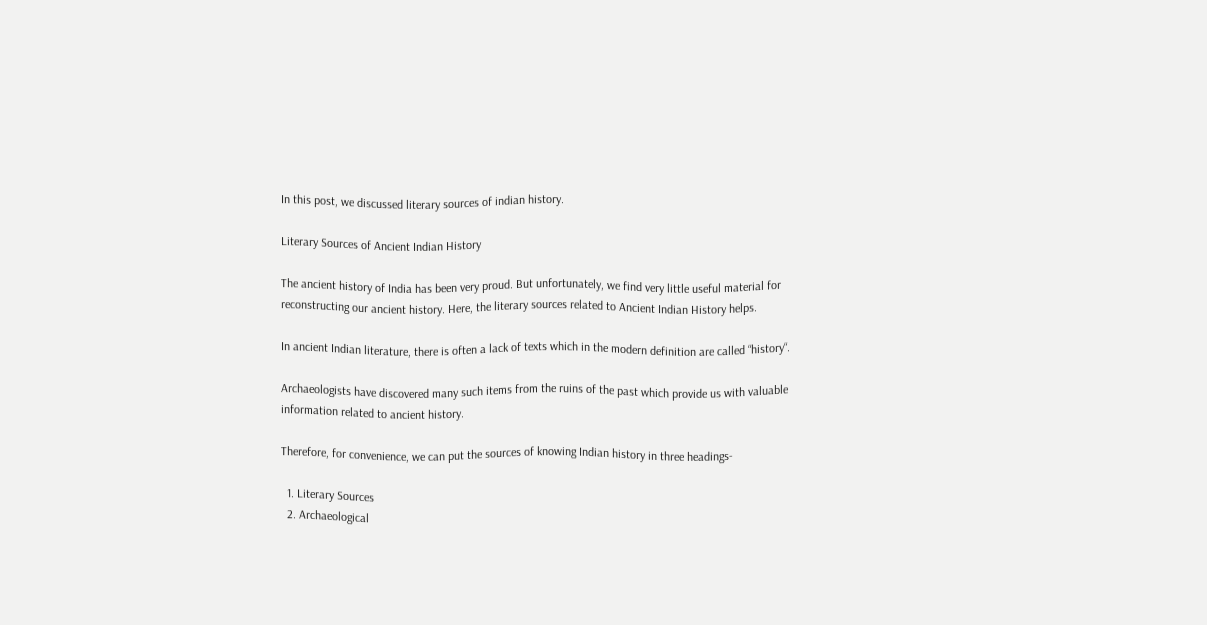In this post, we discussed literary sources of indian history.

Literary Sources of Ancient Indian History

The ancient history of India has been very proud. But unfortunately, we find very little useful material for reconstructing our ancient history. Here, the literary sources related to Ancient Indian History helps.

In ancient Indian literature, there is often a lack of texts which in the modern definition are called “history“.

Archaeologists have discovered many such items from the ruins of the past which provide us with valuable information related to ancient history.

Therefore, for convenience, we can put the sources of knowing Indian history in three headings-

  1. Literary Sources
  2. Archaeological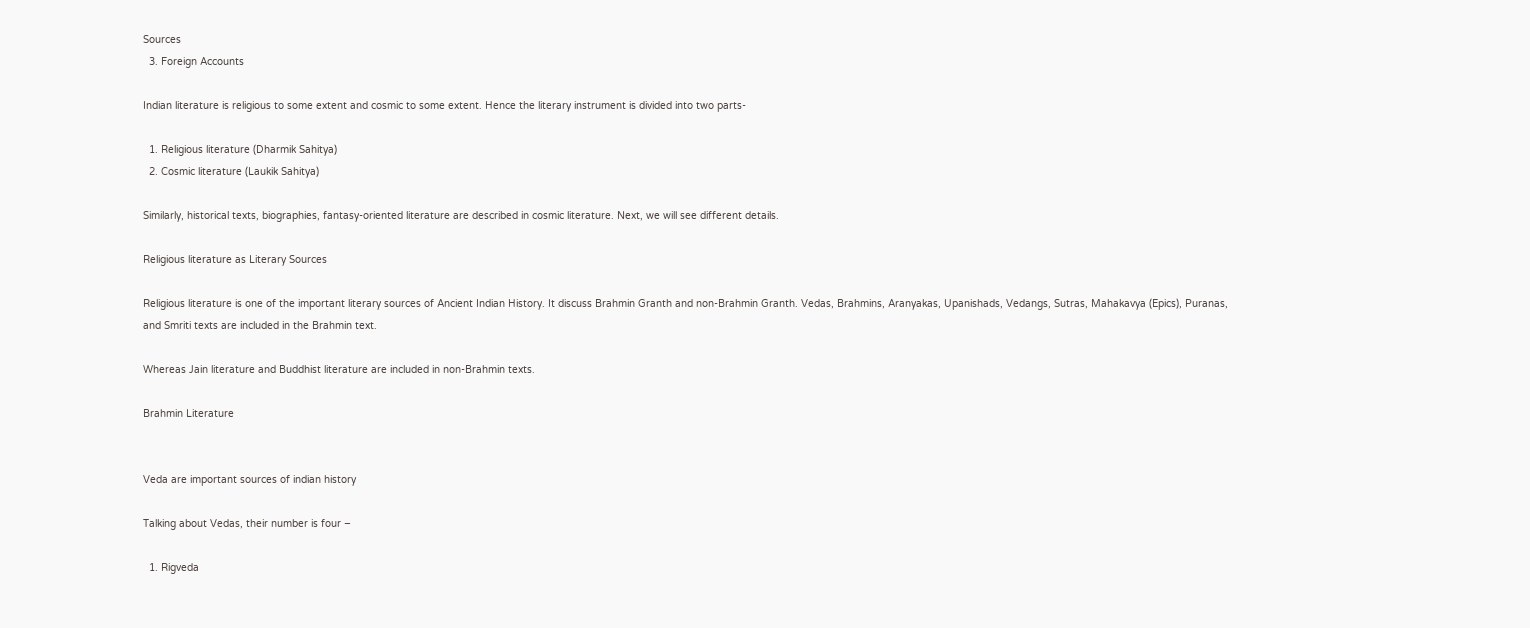Sources
  3. Foreign Accounts

Indian literature is religious to some extent and cosmic to some extent. Hence the literary instrument is divided into two parts-

  1. Religious literature (Dharmik Sahitya)
  2. Cosmic literature (Laukik Sahitya)

Similarly, historical texts, biographies, fantasy-oriented literature are described in cosmic literature. Next, we will see different details.

Religious literature as Literary Sources

Religious literature is one of the important literary sources of Ancient Indian History. It discuss Brahmin Granth and non-Brahmin Granth. Vedas, Brahmins, Aranyakas, Upanishads, Vedangs, Sutras, Mahakavya (Epics), Puranas, and Smriti texts are included in the Brahmin text.

Whereas Jain literature and Buddhist literature are included in non-Brahmin texts.

Brahmin Literature


Veda are important sources of indian history

Talking about Vedas, their number is four –

  1. Rigveda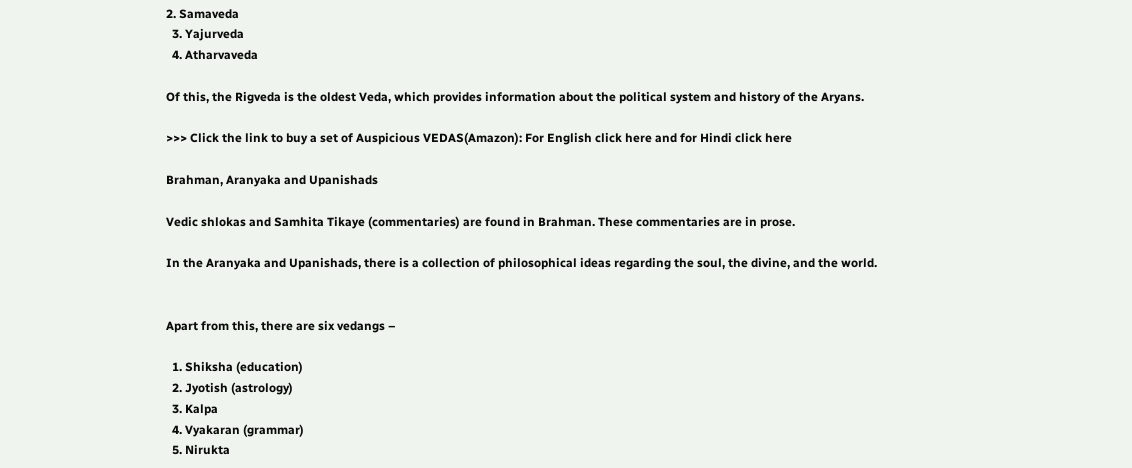2. Samaveda
  3. Yajurveda
  4. Atharvaveda

Of this, the Rigveda is the oldest Veda, which provides information about the political system and history of the Aryans.

>>> Click the link to buy a set of Auspicious VEDAS(Amazon): For English click here and for Hindi click here

Brahman, Aranyaka and Upanishads

Vedic shlokas and Samhita Tikaye (commentaries) are found in Brahman. These commentaries are in prose.

In the Aranyaka and Upanishads, there is a collection of philosophical ideas regarding the soul, the divine, and the world.


Apart from this, there are six vedangs –

  1. Shiksha (education)
  2. Jyotish (astrology)
  3. Kalpa
  4. Vyakaran (grammar)
  5. Nirukta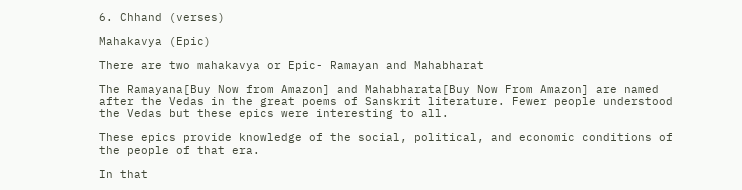6. Chhand (verses)

Mahakavya (Epic)

There are two mahakavya or Epic- Ramayan and Mahabharat

The Ramayana[Buy Now from Amazon] and Mahabharata[Buy Now From Amazon] are named after the Vedas in the great poems of Sanskrit literature. Fewer people understood the Vedas but these epics were interesting to all.

These epics provide knowledge of the social, political, and economic conditions of the people of that era.

In that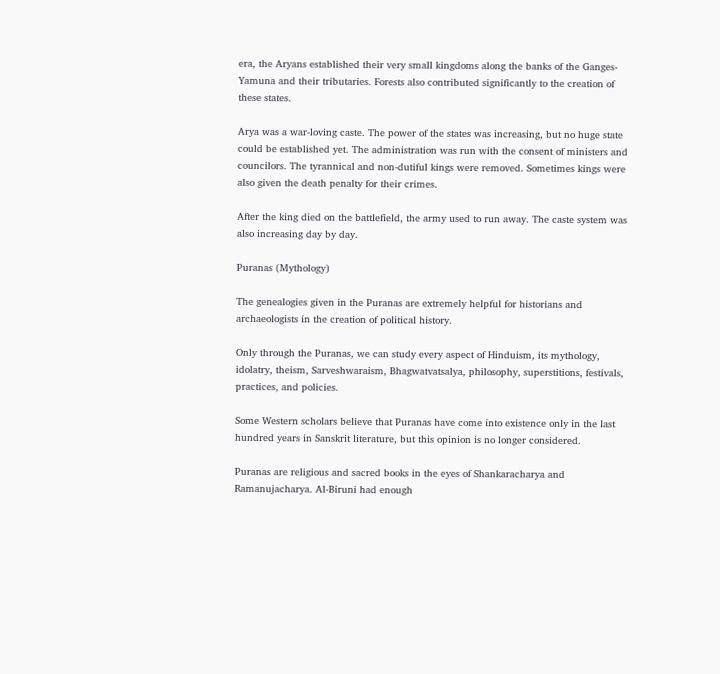era, the Aryans established their very small kingdoms along the banks of the Ganges-Yamuna and their tributaries. Forests also contributed significantly to the creation of these states.

Arya was a war-loving caste. The power of the states was increasing, but no huge state could be established yet. The administration was run with the consent of ministers and councilors. The tyrannical and non-dutiful kings were removed. Sometimes kings were also given the death penalty for their crimes.

After the king died on the battlefield, the army used to run away. The caste system was also increasing day by day.

Puranas (Mythology)

The genealogies given in the Puranas are extremely helpful for historians and archaeologists in the creation of political history.

Only through the Puranas, we can study every aspect of Hinduism, its mythology, idolatry, theism, Sarveshwaraism, Bhagwatvatsalya, philosophy, superstitions, festivals, practices, and policies.

Some Western scholars believe that Puranas have come into existence only in the last hundred years in Sanskrit literature, but this opinion is no longer considered.

Puranas are religious and sacred books in the eyes of Shankaracharya and Ramanujacharya. Al-Biruni had enough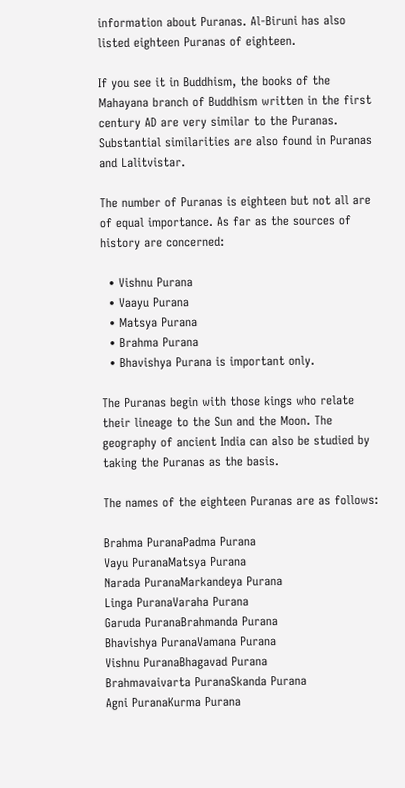information about Puranas. Al-Biruni has also listed eighteen Puranas of eighteen.

If you see it in Buddhism, the books of the Mahayana branch of Buddhism written in the first century AD are very similar to the Puranas. Substantial similarities are also found in Puranas and Lalitvistar.

The number of Puranas is eighteen but not all are of equal importance. As far as the sources of history are concerned:

  • Vishnu Purana
  • Vaayu Purana
  • Matsya Purana
  • Brahma Purana
  • Bhavishya Purana is important only.

The Puranas begin with those kings who relate their lineage to the Sun and the Moon. The geography of ancient India can also be studied by taking the Puranas as the basis.

The names of the eighteen Puranas are as follows:

Brahma PuranaPadma Purana
Vayu PuranaMatsya Purana
Narada PuranaMarkandeya Purana
Linga PuranaVaraha Purana
Garuda PuranaBrahmanda Purana
Bhavishya PuranaVamana Purana
Vishnu PuranaBhagavad Purana
Brahmavaivarta PuranaSkanda Purana
Agni PuranaKurma Purana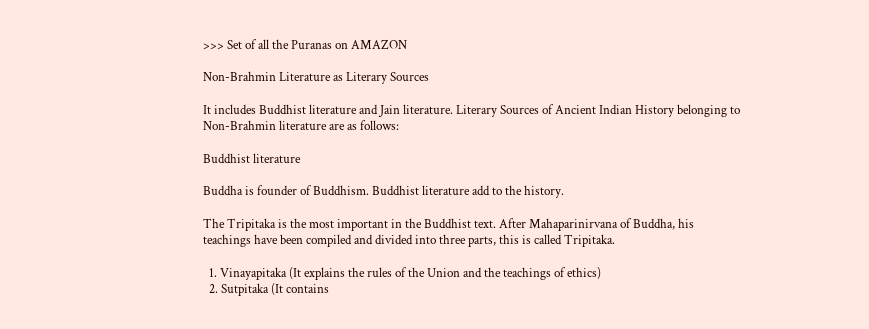>>> Set of all the Puranas on AMAZON

Non-Brahmin Literature as Literary Sources

It includes Buddhist literature and Jain literature. Literary Sources of Ancient Indian History belonging to Non-Brahmin literature are as follows:

Buddhist literature

Buddha is founder of Buddhism. Buddhist literature add to the history.

The Tripitaka is the most important in the Buddhist text. After Mahaparinirvana of Buddha, his teachings have been compiled and divided into three parts, this is called Tripitaka.

  1. Vinayapitaka (It explains the rules of the Union and the teachings of ethics)
  2. Sutpitaka (It contains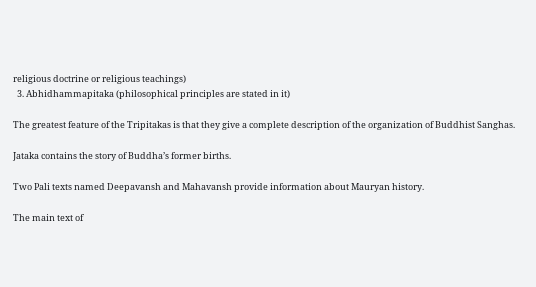religious doctrine or religious teachings)
  3. Abhidhammapitaka (philosophical principles are stated in it)

The greatest feature of the Tripitakas is that they give a complete description of the organization of Buddhist Sanghas.

Jataka contains the story of Buddha’s former births.

Two Pali texts named Deepavansh and Mahavansh provide information about Mauryan history.

The main text of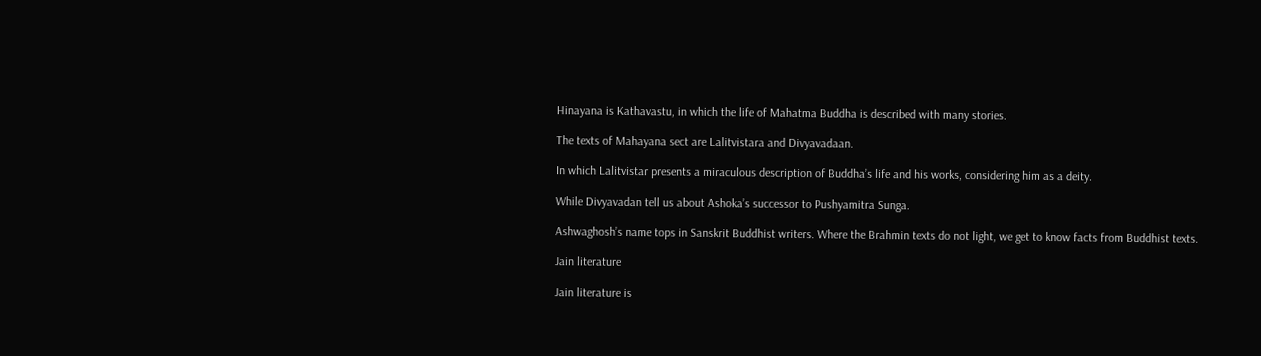Hinayana is Kathavastu, in which the life of Mahatma Buddha is described with many stories.

The texts of Mahayana sect are Lalitvistara and Divyavadaan.

In which Lalitvistar presents a miraculous description of Buddha’s life and his works, considering him as a deity.

While Divyavadan tell us about Ashoka’s successor to Pushyamitra Sunga.

Ashwaghosh’s name tops in Sanskrit Buddhist writers. Where the Brahmin texts do not light, we get to know facts from Buddhist texts.

Jain literature

Jain literature is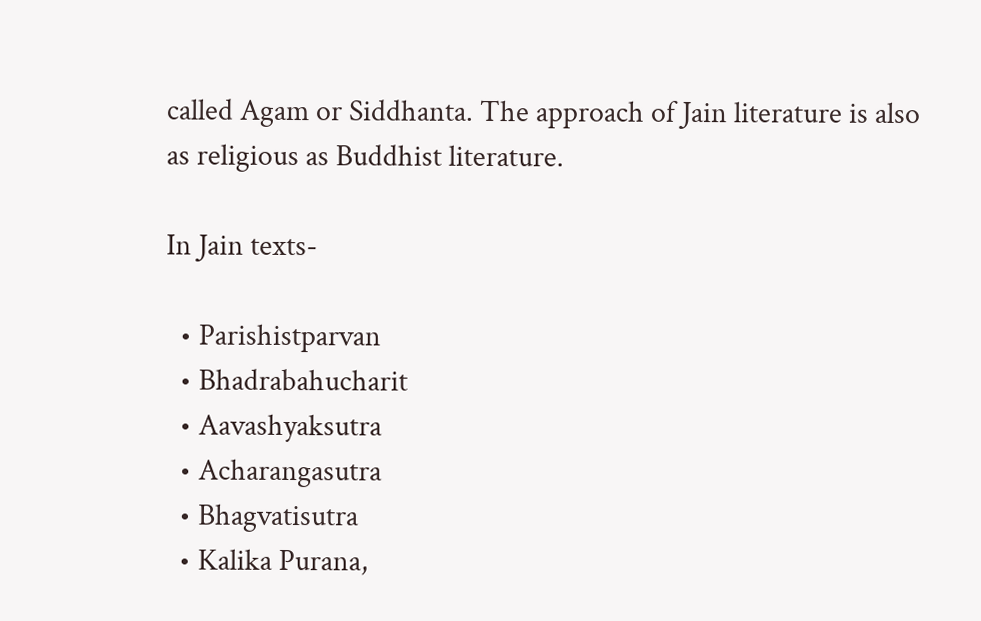called Agam or Siddhanta. The approach of Jain literature is also as religious as Buddhist literature.

In Jain texts-

  • Parishistparvan
  • Bhadrabahucharit
  • Aavashyaksutra
  • Acharangasutra
  • Bhagvatisutra
  • Kalika Purana,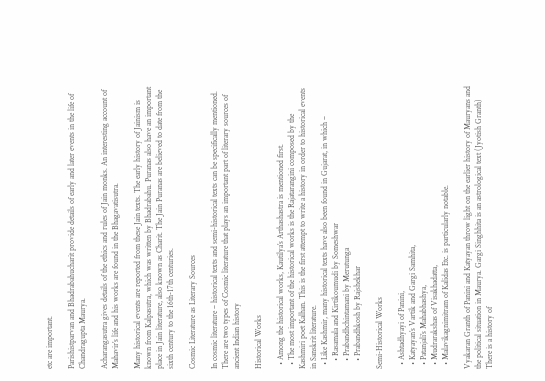etc are important.

Parishistparvan and Bhadrabahucharit provide details of early and later events in the life of Chandragupta Maurya.

Acharangasutra gives details of the ethics and rules of Jain monks. An interesting account of Mahavir’s life and his works are found in the Bhagavatisutra.

Many historical events are reported from these Jain texts. The early history of Jainism is known from Kalpasutra, which was written by Bhadrabahu. Puranas also have an important place in Jain literature, also known as Charit. The Jain Puranas are believed to date from the sixth century to the 16th-17th centuries.

Cosmic Literature as Literary Sources

In cosmic literature – historical texts and semi-historical texts can be specifically mentioned. There are two types of Cosmic literature that plays an important part of literary sources of ancient Indian history

Historical Works

  • Among the historical works, Kautilya’s Arthashastra is mentioned first.
  • The most important of the historical works is the Rajatarangini composed by the Kashmiri poet Kalhan. This is the first attempt to write a history in order to historical events in Sanskrit literature.
  • Like Kashmir, many historical texts have also been found in Gujarat, in which –
    • Rasamala and Kirtikoumudi by Someshwar
    • Prabandhchintamani by Merutunga
    • Prabandhkosh by Rajshekhar

Semi-Historical Works

  • Ashtadhyayi of Panini,
  • Katyayan’s Vartik and Gargi Samhita,
  • Patanjali’s Mahabhashya,
  • Mudrarakshas of Visakhadatta,
  • Malavikagnimitram of Kalidas Etc. is particularly notable.

Vyakaran Granth of Panini and Katyayan throw light on the earlier history of Mauryans and the political situation in Maurya. Gargi Singhhita is an astrological text (Jyotish Granth) There is a history of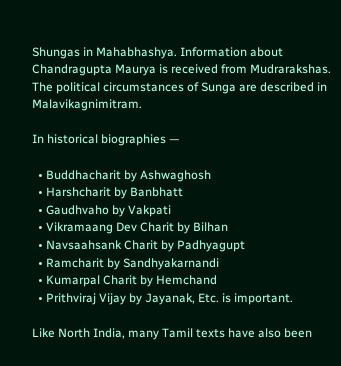Shungas in Mahabhashya. Information about Chandragupta Maurya is received from Mudrarakshas. The political circumstances of Sunga are described in Malavikagnimitram.

In historical biographies —

  • Buddhacharit by Ashwaghosh
  • Harshcharit by Banbhatt
  • Gaudhvaho by Vakpati
  • Vikramaang Dev Charit by Bilhan
  • Navsaahsank Charit by Padhyagupt
  • Ramcharit by Sandhyakarnandi
  • Kumarpal Charit by Hemchand
  • Prithviraj Vijay by Jayanak, Etc. is important.

Like North India, many Tamil texts have also been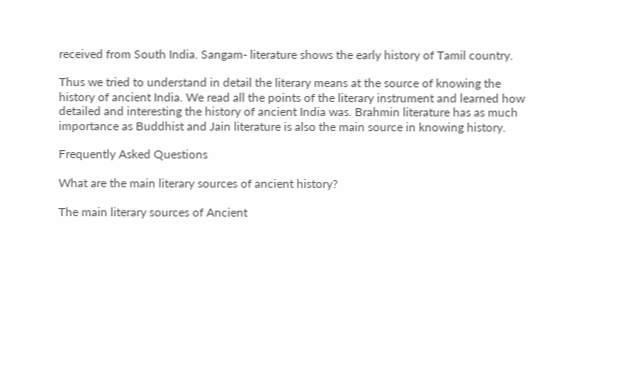received from South India. Sangam- literature shows the early history of Tamil country.

Thus we tried to understand in detail the literary means at the source of knowing the history of ancient India. We read all the points of the literary instrument and learned how detailed and interesting the history of ancient India was. Brahmin literature has as much importance as Buddhist and Jain literature is also the main source in knowing history.

Frequently Asked Questions

What are the main literary sources of ancient history?

The main literary sources of Ancient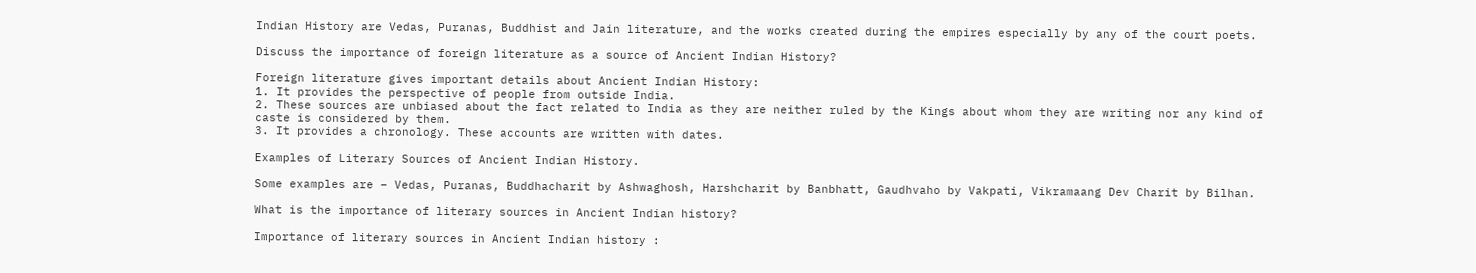Indian History are Vedas, Puranas, Buddhist and Jain literature, and the works created during the empires especially by any of the court poets.

Discuss the importance of foreign literature as a source of Ancient Indian History?

Foreign literature gives important details about Ancient Indian History:
1. It provides the perspective of people from outside India.
2. These sources are unbiased about the fact related to India as they are neither ruled by the Kings about whom they are writing nor any kind of caste is considered by them.
3. It provides a chronology. These accounts are written with dates.

Examples of Literary Sources of Ancient Indian History.

Some examples are – Vedas, Puranas, Buddhacharit by Ashwaghosh, Harshcharit by Banbhatt, Gaudhvaho by Vakpati, Vikramaang Dev Charit by Bilhan.

What is the importance of literary sources in Ancient Indian history?

Importance of literary sources in Ancient Indian history :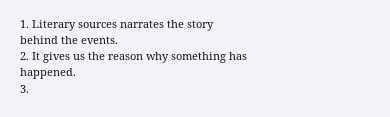1. Literary sources narrates the story behind the events.
2. It gives us the reason why something has happened.
3.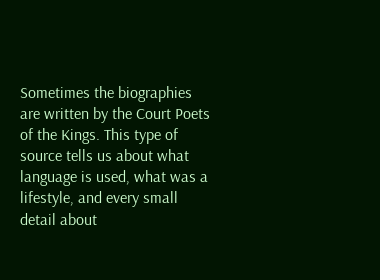Sometimes the biographies are written by the Court Poets of the Kings. This type of source tells us about what language is used, what was a lifestyle, and every small detail about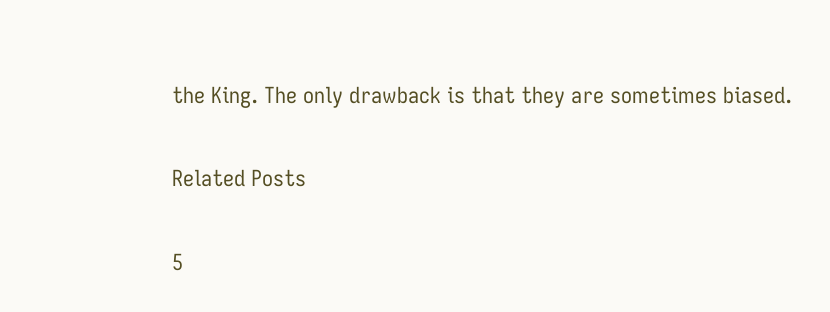the King. The only drawback is that they are sometimes biased.

Related Posts

5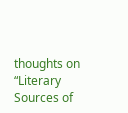thoughts on “Literary Sources of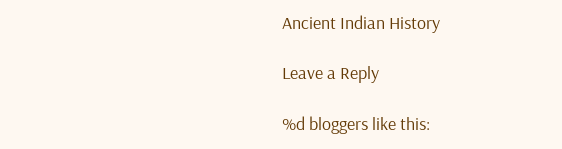Ancient Indian History

Leave a Reply

%d bloggers like this: